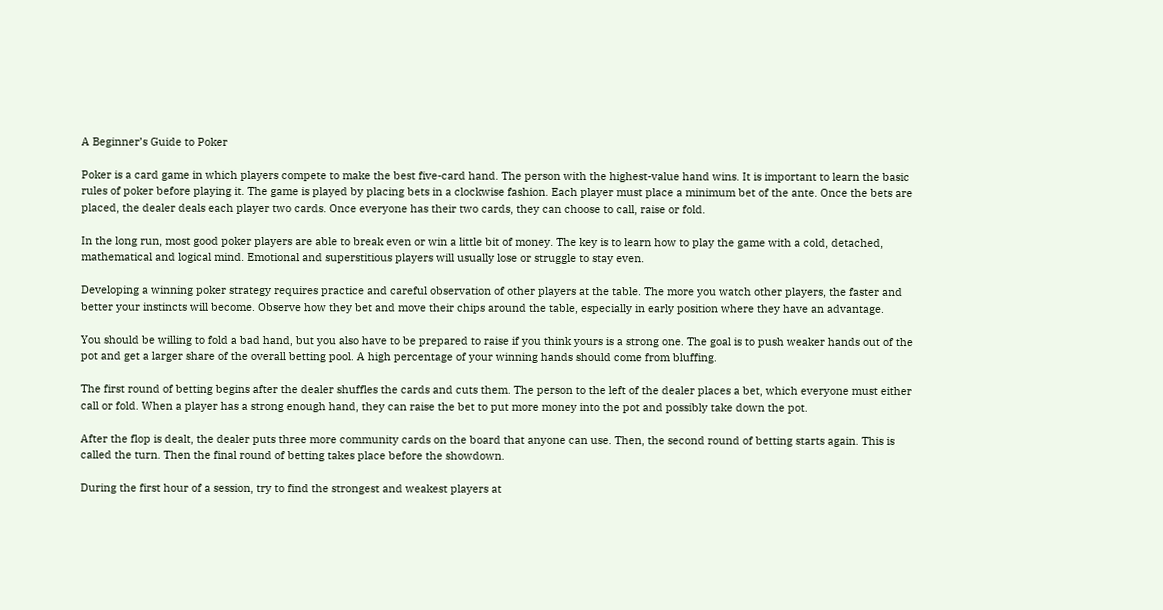A Beginner’s Guide to Poker

Poker is a card game in which players compete to make the best five-card hand. The person with the highest-value hand wins. It is important to learn the basic rules of poker before playing it. The game is played by placing bets in a clockwise fashion. Each player must place a minimum bet of the ante. Once the bets are placed, the dealer deals each player two cards. Once everyone has their two cards, they can choose to call, raise or fold.

In the long run, most good poker players are able to break even or win a little bit of money. The key is to learn how to play the game with a cold, detached, mathematical and logical mind. Emotional and superstitious players will usually lose or struggle to stay even.

Developing a winning poker strategy requires practice and careful observation of other players at the table. The more you watch other players, the faster and better your instincts will become. Observe how they bet and move their chips around the table, especially in early position where they have an advantage.

You should be willing to fold a bad hand, but you also have to be prepared to raise if you think yours is a strong one. The goal is to push weaker hands out of the pot and get a larger share of the overall betting pool. A high percentage of your winning hands should come from bluffing.

The first round of betting begins after the dealer shuffles the cards and cuts them. The person to the left of the dealer places a bet, which everyone must either call or fold. When a player has a strong enough hand, they can raise the bet to put more money into the pot and possibly take down the pot.

After the flop is dealt, the dealer puts three more community cards on the board that anyone can use. Then, the second round of betting starts again. This is called the turn. Then the final round of betting takes place before the showdown.

During the first hour of a session, try to find the strongest and weakest players at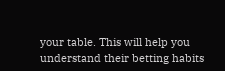your table. This will help you understand their betting habits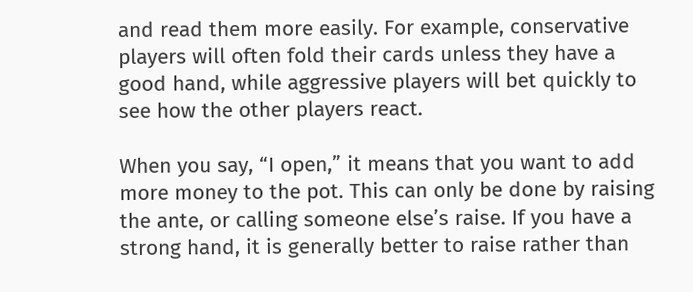and read them more easily. For example, conservative players will often fold their cards unless they have a good hand, while aggressive players will bet quickly to see how the other players react.

When you say, “I open,” it means that you want to add more money to the pot. This can only be done by raising the ante, or calling someone else’s raise. If you have a strong hand, it is generally better to raise rather than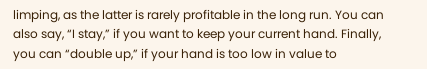limping, as the latter is rarely profitable in the long run. You can also say, “I stay,” if you want to keep your current hand. Finally, you can “double up,” if your hand is too low in value to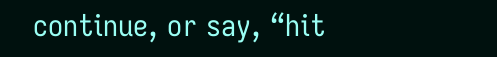continue, or say, “hit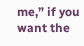me,” if you want the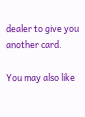dealer to give you another card.

You may also like